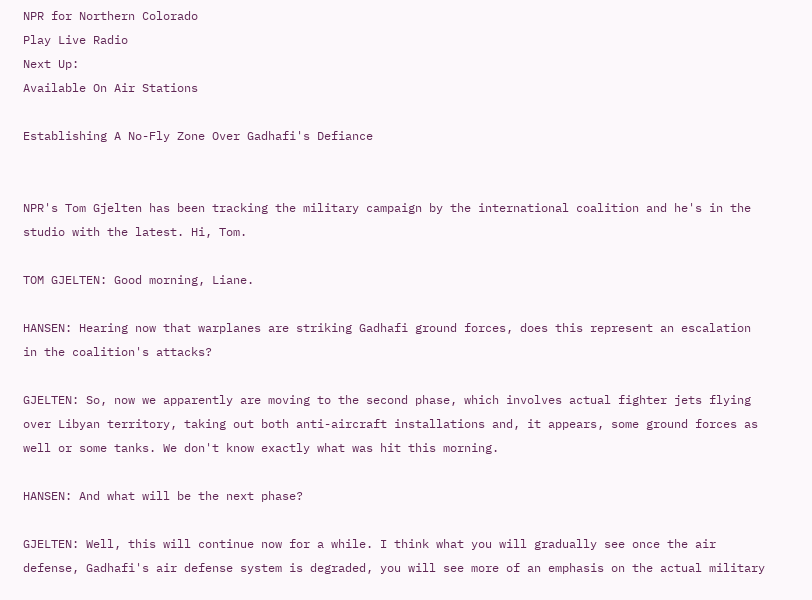NPR for Northern Colorado
Play Live Radio
Next Up:
Available On Air Stations

Establishing A No-Fly Zone Over Gadhafi's Defiance


NPR's Tom Gjelten has been tracking the military campaign by the international coalition and he's in the studio with the latest. Hi, Tom.

TOM GJELTEN: Good morning, Liane.

HANSEN: Hearing now that warplanes are striking Gadhafi ground forces, does this represent an escalation in the coalition's attacks?

GJELTEN: So, now we apparently are moving to the second phase, which involves actual fighter jets flying over Libyan territory, taking out both anti-aircraft installations and, it appears, some ground forces as well or some tanks. We don't know exactly what was hit this morning.

HANSEN: And what will be the next phase?

GJELTEN: Well, this will continue now for a while. I think what you will gradually see once the air defense, Gadhafi's air defense system is degraded, you will see more of an emphasis on the actual military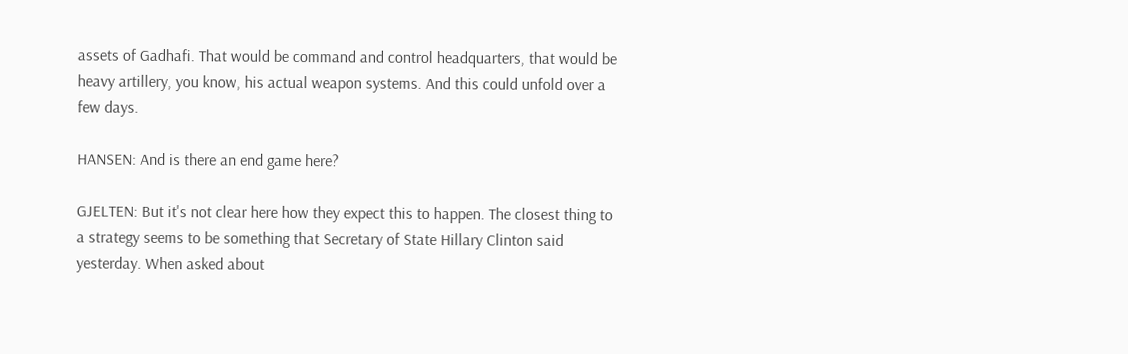assets of Gadhafi. That would be command and control headquarters, that would be heavy artillery, you know, his actual weapon systems. And this could unfold over a few days.

HANSEN: And is there an end game here?

GJELTEN: But it's not clear here how they expect this to happen. The closest thing to a strategy seems to be something that Secretary of State Hillary Clinton said yesterday. When asked about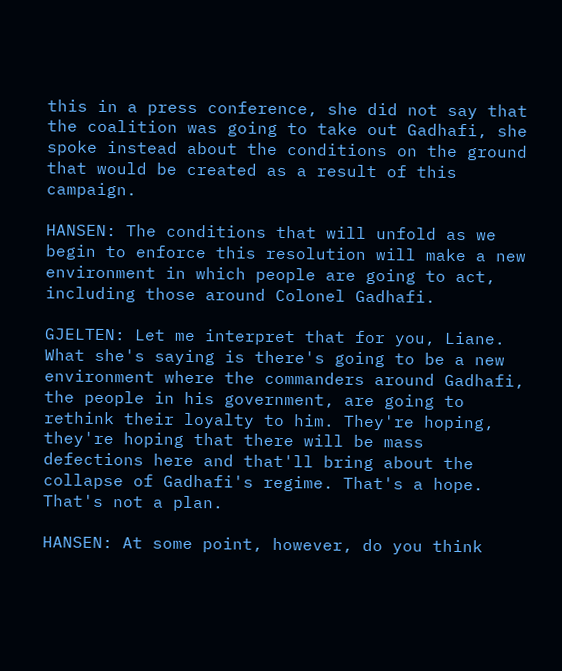this in a press conference, she did not say that the coalition was going to take out Gadhafi, she spoke instead about the conditions on the ground that would be created as a result of this campaign.

HANSEN: The conditions that will unfold as we begin to enforce this resolution will make a new environment in which people are going to act, including those around Colonel Gadhafi.

GJELTEN: Let me interpret that for you, Liane. What she's saying is there's going to be a new environment where the commanders around Gadhafi, the people in his government, are going to rethink their loyalty to him. They're hoping, they're hoping that there will be mass defections here and that'll bring about the collapse of Gadhafi's regime. That's a hope. That's not a plan.

HANSEN: At some point, however, do you think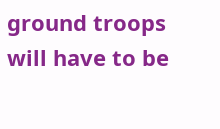ground troops will have to be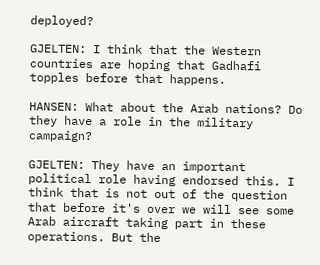deployed?

GJELTEN: I think that the Western countries are hoping that Gadhafi topples before that happens.

HANSEN: What about the Arab nations? Do they have a role in the military campaign?

GJELTEN: They have an important political role having endorsed this. I think that is not out of the question that before it's over we will see some Arab aircraft taking part in these operations. But the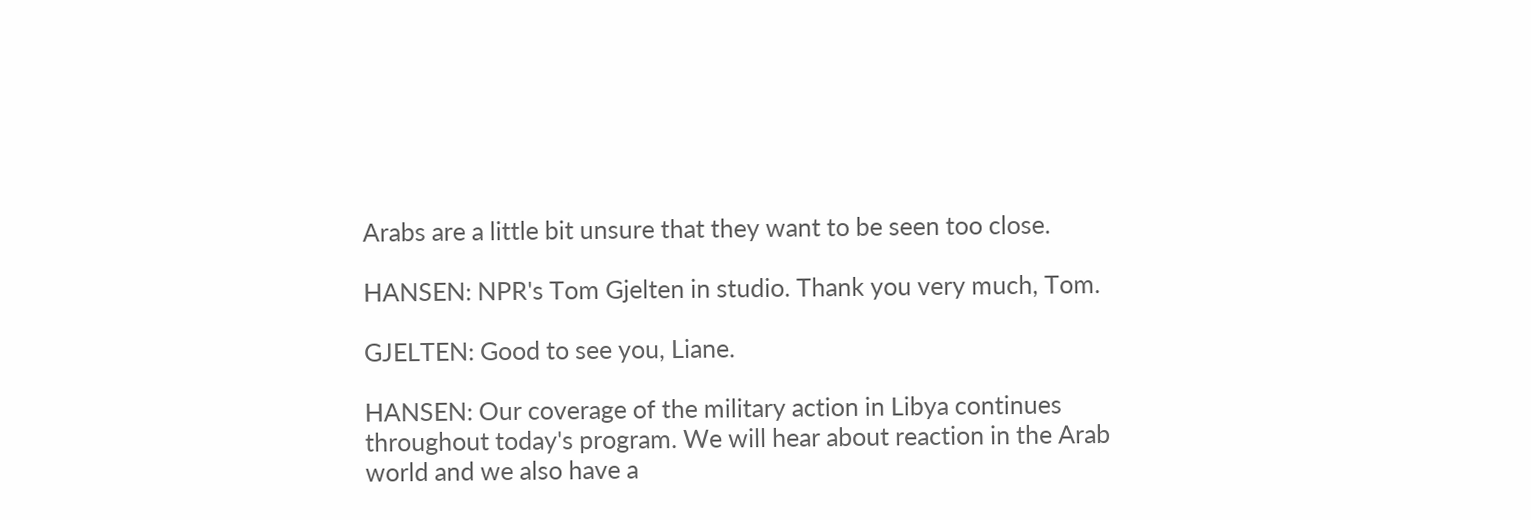Arabs are a little bit unsure that they want to be seen too close.

HANSEN: NPR's Tom Gjelten in studio. Thank you very much, Tom.

GJELTEN: Good to see you, Liane.

HANSEN: Our coverage of the military action in Libya continues throughout today's program. We will hear about reaction in the Arab world and we also have a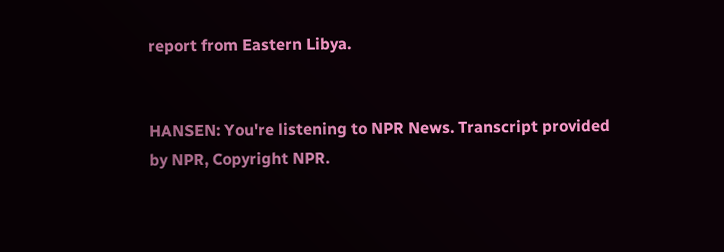report from Eastern Libya.


HANSEN: You're listening to NPR News. Transcript provided by NPR, Copyright NPR.